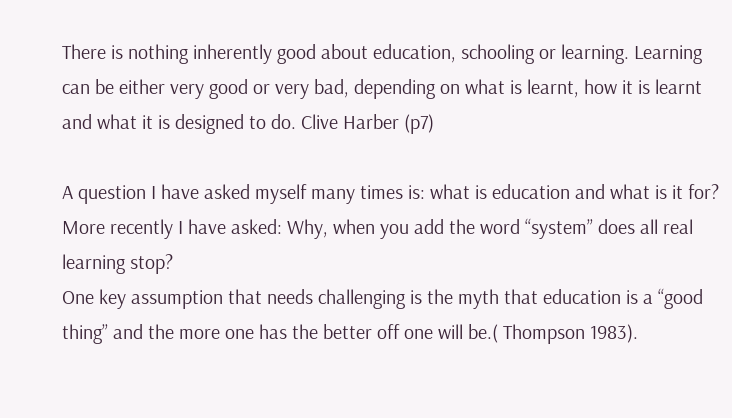There is nothing inherently good about education, schooling or learning. Learning can be either very good or very bad, depending on what is learnt, how it is learnt and what it is designed to do. Clive Harber (p7)

A question I have asked myself many times is: what is education and what is it for? More recently I have asked: Why, when you add the word “system” does all real learning stop?
One key assumption that needs challenging is the myth that education is a “good thing” and the more one has the better off one will be.( Thompson 1983).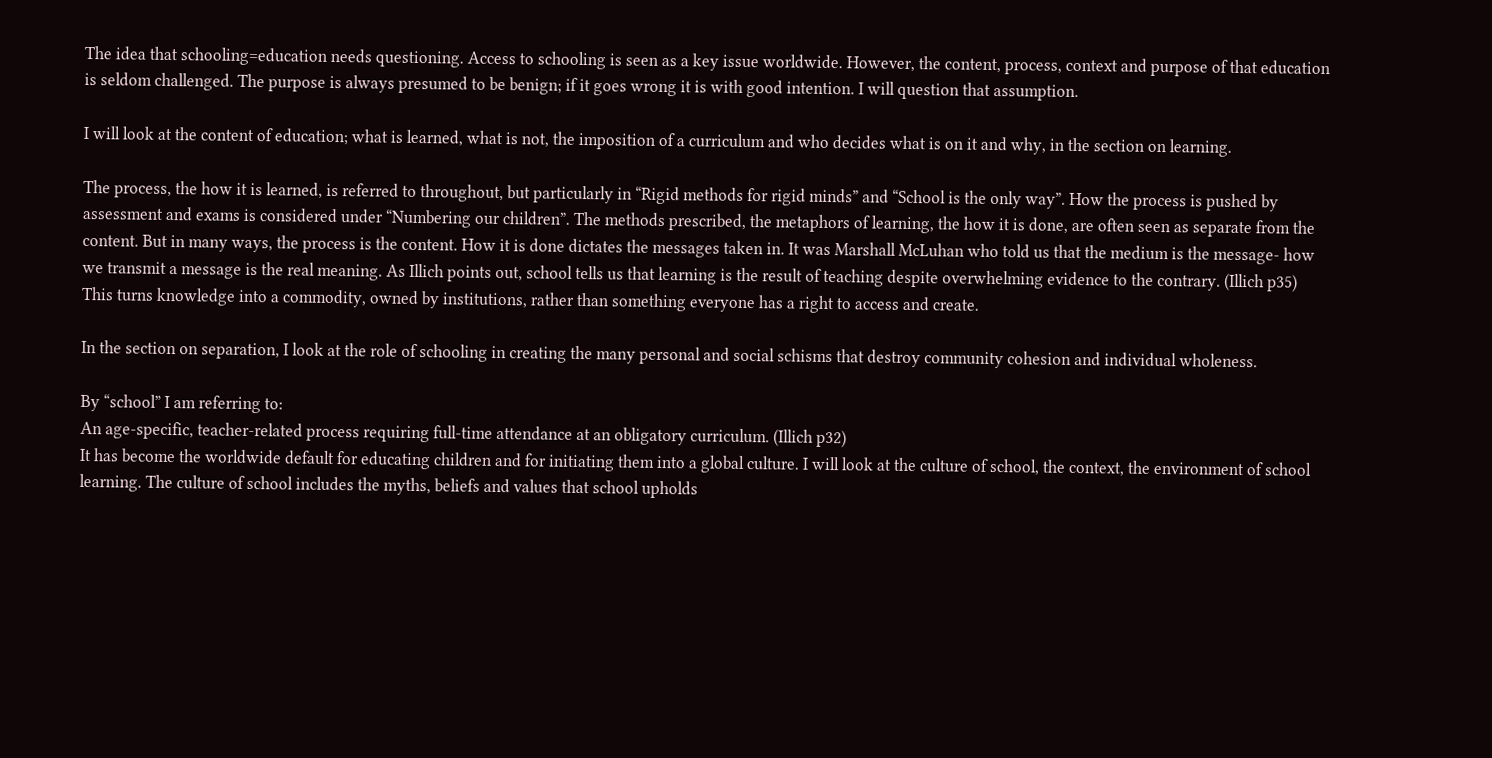The idea that schooling=education needs questioning. Access to schooling is seen as a key issue worldwide. However, the content, process, context and purpose of that education is seldom challenged. The purpose is always presumed to be benign; if it goes wrong it is with good intention. I will question that assumption.

I will look at the content of education; what is learned, what is not, the imposition of a curriculum and who decides what is on it and why, in the section on learning.

The process, the how it is learned, is referred to throughout, but particularly in “Rigid methods for rigid minds” and “School is the only way”. How the process is pushed by assessment and exams is considered under “Numbering our children”. The methods prescribed, the metaphors of learning, the how it is done, are often seen as separate from the content. But in many ways, the process is the content. How it is done dictates the messages taken in. It was Marshall McLuhan who told us that the medium is the message- how we transmit a message is the real meaning. As Illich points out, school tells us that learning is the result of teaching despite overwhelming evidence to the contrary. (Illich p35) This turns knowledge into a commodity, owned by institutions, rather than something everyone has a right to access and create.

In the section on separation, I look at the role of schooling in creating the many personal and social schisms that destroy community cohesion and individual wholeness.

By “school” I am referring to:
An age-specific, teacher-related process requiring full-time attendance at an obligatory curriculum. (Illich p32)
It has become the worldwide default for educating children and for initiating them into a global culture. I will look at the culture of school, the context, the environment of school learning. The culture of school includes the myths, beliefs and values that school upholds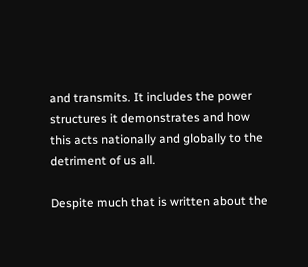and transmits. It includes the power structures it demonstrates and how this acts nationally and globally to the detriment of us all.

Despite much that is written about the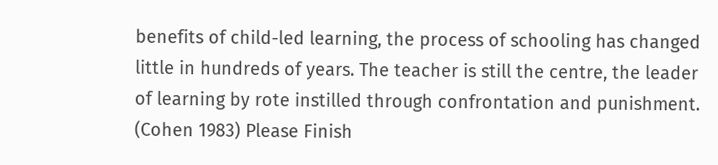benefits of child-led learning, the process of schooling has changed little in hundreds of years. The teacher is still the centre, the leader of learning by rote instilled through confrontation and punishment. (Cohen 1983) Please Finish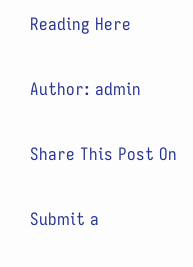Reading Here

Author: admin

Share This Post On

Submit a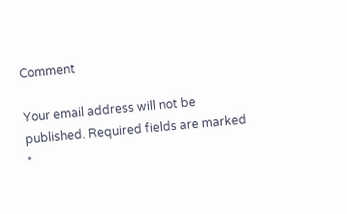Comment

Your email address will not be published. Required fields are marked *